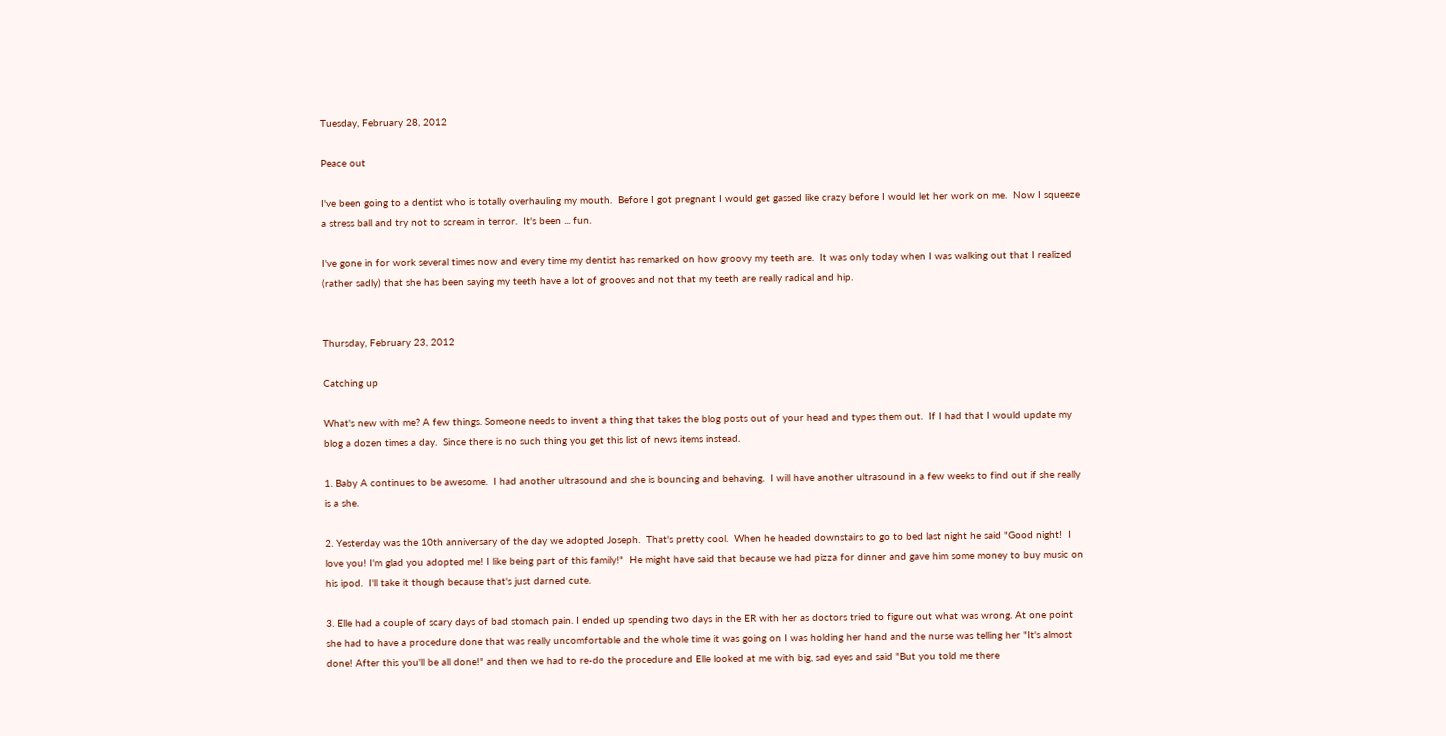Tuesday, February 28, 2012

Peace out

I've been going to a dentist who is totally overhauling my mouth.  Before I got pregnant I would get gassed like crazy before I would let her work on me.  Now I squeeze a stress ball and try not to scream in terror.  It's been ... fun.

I've gone in for work several times now and every time my dentist has remarked on how groovy my teeth are.  It was only today when I was walking out that I realized (rather sadly) that she has been saying my teeth have a lot of grooves and not that my teeth are really radical and hip.


Thursday, February 23, 2012

Catching up

What's new with me? A few things. Someone needs to invent a thing that takes the blog posts out of your head and types them out.  If I had that I would update my blog a dozen times a day.  Since there is no such thing you get this list of news items instead.

1. Baby A continues to be awesome.  I had another ultrasound and she is bouncing and behaving.  I will have another ultrasound in a few weeks to find out if she really is a she.

2. Yesterday was the 10th anniversary of the day we adopted Joseph.  That's pretty cool.  When he headed downstairs to go to bed last night he said "Good night!  I love you! I'm glad you adopted me! I like being part of this family!"  He might have said that because we had pizza for dinner and gave him some money to buy music on his ipod.  I'll take it though because that's just darned cute.

3. Elle had a couple of scary days of bad stomach pain. I ended up spending two days in the ER with her as doctors tried to figure out what was wrong. At one point she had to have a procedure done that was really uncomfortable and the whole time it was going on I was holding her hand and the nurse was telling her "It's almost done! After this you'll be all done!" and then we had to re-do the procedure and Elle looked at me with big, sad eyes and said "But you told me there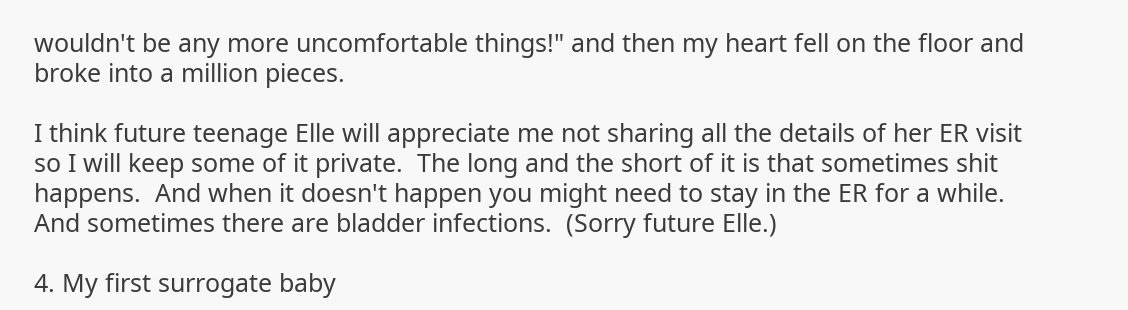wouldn't be any more uncomfortable things!" and then my heart fell on the floor and broke into a million pieces.

I think future teenage Elle will appreciate me not sharing all the details of her ER visit so I will keep some of it private.  The long and the short of it is that sometimes shit happens.  And when it doesn't happen you might need to stay in the ER for a while. And sometimes there are bladder infections.  (Sorry future Elle.)

4. My first surrogate baby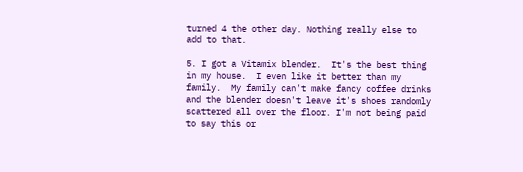turned 4 the other day. Nothing really else to add to that.

5. I got a Vitamix blender.  It's the best thing in my house.  I even like it better than my family.  My family can't make fancy coffee drinks and the blender doesn't leave it's shoes randomly scattered all over the floor. I'm not being paid to say this or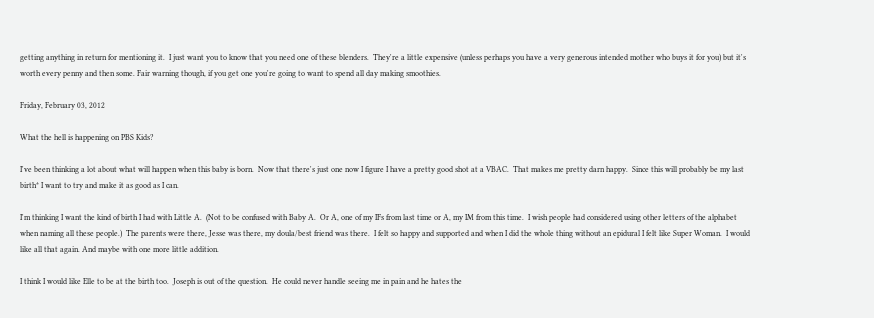getting anything in return for mentioning it.  I just want you to know that you need one of these blenders.  They're a little expensive (unless perhaps you have a very generous intended mother who buys it for you) but it's worth every penny and then some. Fair warning though, if you get one you're going to want to spend all day making smoothies.

Friday, February 03, 2012

What the hell is happening on PBS Kids?

I've been thinking a lot about what will happen when this baby is born.  Now that there's just one now I figure I have a pretty good shot at a VBAC.  That makes me pretty darn happy.  Since this will probably be my last birth* I want to try and make it as good as I can.

I'm thinking I want the kind of birth I had with Little A.  (Not to be confused with Baby A.  Or A, one of my IFs from last time or A, my IM from this time.  I wish people had considered using other letters of the alphabet when naming all these people.)  The parents were there, Jesse was there, my doula/best friend was there.  I felt so happy and supported and when I did the whole thing without an epidural I felt like Super Woman.  I would like all that again. And maybe with one more little addition.

I think I would like Elle to be at the birth too.  Joseph is out of the question.  He could never handle seeing me in pain and he hates the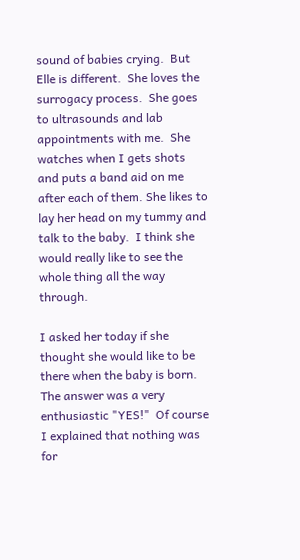sound of babies crying.  But Elle is different.  She loves the surrogacy process.  She goes to ultrasounds and lab appointments with me.  She watches when I gets shots and puts a band aid on me after each of them. She likes to lay her head on my tummy and talk to the baby.  I think she would really like to see the whole thing all the way through.

I asked her today if she thought she would like to be there when the baby is born.  The answer was a very enthusiastic "YES!"  Of course I explained that nothing was for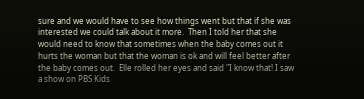sure and we would have to see how things went but that if she was interested we could talk about it more.  Then I told her that she would need to know that sometimes when the baby comes out it hurts the woman but that the woman is ok and will feel better after the baby comes out.  Elle rolled her eyes and said "I know that! I saw a show on PBS Kids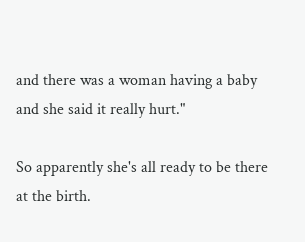and there was a woman having a baby and she said it really hurt."

So apparently she's all ready to be there at the birth.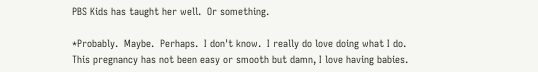PBS Kids has taught her well.  Or something.

*Probably.  Maybe.  Perhaps.  I don't know.  I really do love doing what I do.  This pregnancy has not been easy or smooth but damn, I love having babies.